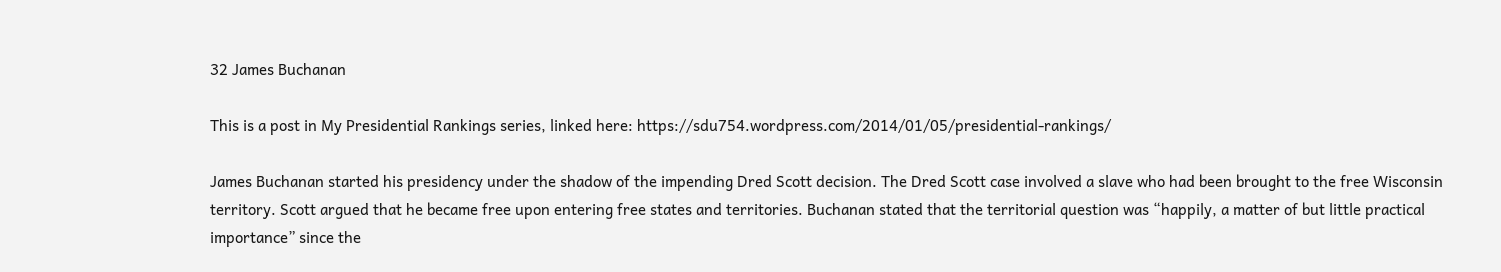32 James Buchanan

This is a post in My Presidential Rankings series, linked here: https://sdu754.wordpress.com/2014/01/05/presidential-rankings/

James Buchanan started his presidency under the shadow of the impending Dred Scott decision. The Dred Scott case involved a slave who had been brought to the free Wisconsin territory. Scott argued that he became free upon entering free states and territories. Buchanan stated that the territorial question was “happily, a matter of but little practical importance” since the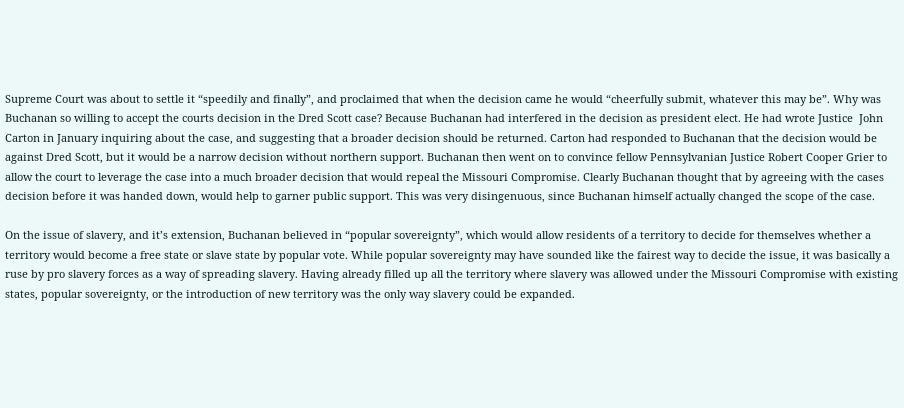Supreme Court was about to settle it “speedily and finally”, and proclaimed that when the decision came he would “cheerfully submit, whatever this may be”. Why was Buchanan so willing to accept the courts decision in the Dred Scott case? Because Buchanan had interfered in the decision as president elect. He had wrote Justice  John Carton in January inquiring about the case, and suggesting that a broader decision should be returned. Carton had responded to Buchanan that the decision would be against Dred Scott, but it would be a narrow decision without northern support. Buchanan then went on to convince fellow Pennsylvanian Justice Robert Cooper Grier to allow the court to leverage the case into a much broader decision that would repeal the Missouri Compromise. Clearly Buchanan thought that by agreeing with the cases decision before it was handed down, would help to garner public support. This was very disingenuous, since Buchanan himself actually changed the scope of the case.

On the issue of slavery, and it’s extension, Buchanan believed in “popular sovereignty”, which would allow residents of a territory to decide for themselves whether a territory would become a free state or slave state by popular vote. While popular sovereignty may have sounded like the fairest way to decide the issue, it was basically a ruse by pro slavery forces as a way of spreading slavery. Having already filled up all the territory where slavery was allowed under the Missouri Compromise with existing states, popular sovereignty, or the introduction of new territory was the only way slavery could be expanded.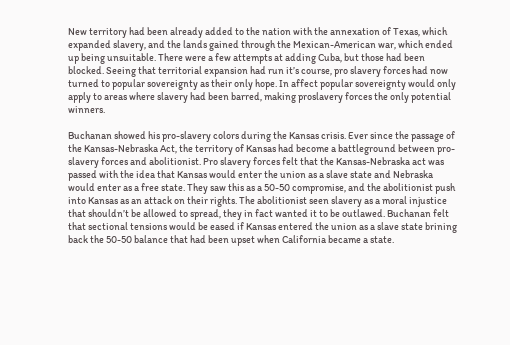New territory had been already added to the nation with the annexation of Texas, which expanded slavery, and the lands gained through the Mexican-American war, which ended up being unsuitable. There were a few attempts at adding Cuba, but those had been blocked. Seeing that territorial expansion had run it’s course, pro slavery forces had now turned to popular sovereignty as their only hope. In affect popular sovereignty would only apply to areas where slavery had been barred, making proslavery forces the only potential winners.

Buchanan showed his pro-slavery colors during the Kansas crisis. Ever since the passage of the Kansas-Nebraska Act, the territory of Kansas had become a battleground between pro-slavery forces and abolitionist. Pro slavery forces felt that the Kansas-Nebraska act was passed with the idea that Kansas would enter the union as a slave state and Nebraska would enter as a free state. They saw this as a 50-50 compromise, and the abolitionist push into Kansas as an attack on their rights. The abolitionist seen slavery as a moral injustice that shouldn’t be allowed to spread, they in fact wanted it to be outlawed. Buchanan felt that sectional tensions would be eased if Kansas entered the union as a slave state brining back the 50-50 balance that had been upset when California became a state.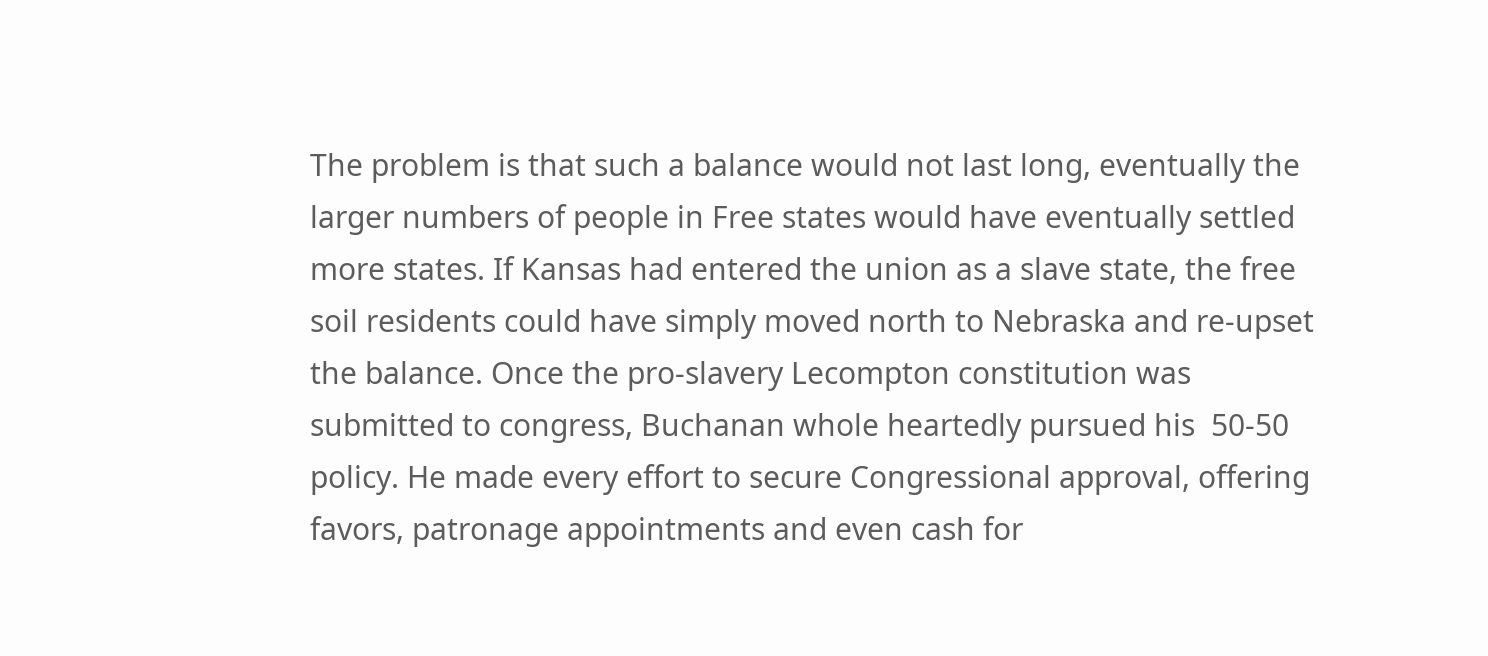The problem is that such a balance would not last long, eventually the larger numbers of people in Free states would have eventually settled more states. If Kansas had entered the union as a slave state, the free soil residents could have simply moved north to Nebraska and re-upset the balance. Once the pro-slavery Lecompton constitution was submitted to congress, Buchanan whole heartedly pursued his  50-50 policy. He made every effort to secure Congressional approval, offering favors, patronage appointments and even cash for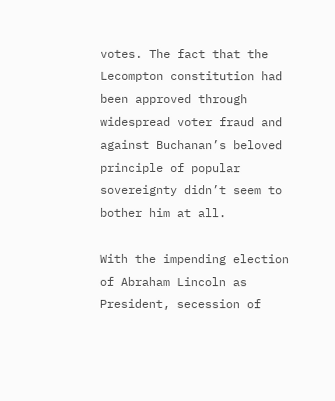votes. The fact that the Lecompton constitution had been approved through widespread voter fraud and against Buchanan’s beloved principle of popular sovereignty didn’t seem to bother him at all.

With the impending election of Abraham Lincoln as President, secession of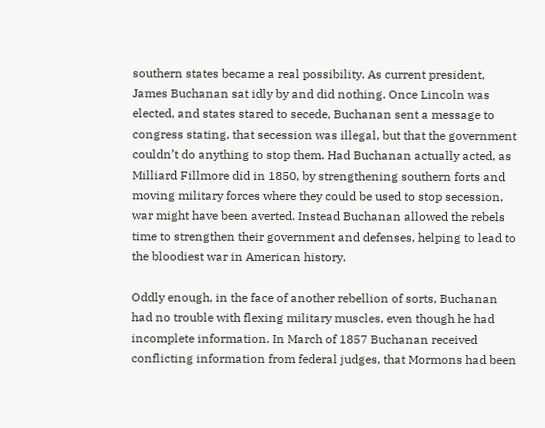southern states became a real possibility. As current president, James Buchanan sat idly by and did nothing. Once Lincoln was elected, and states stared to secede, Buchanan sent a message to congress stating, that secession was illegal, but that the government couldn’t do anything to stop them. Had Buchanan actually acted, as Milliard Fillmore did in 1850, by strengthening southern forts and moving military forces where they could be used to stop secession, war might have been averted. Instead Buchanan allowed the rebels time to strengthen their government and defenses, helping to lead to the bloodiest war in American history.

Oddly enough, in the face of another rebellion of sorts, Buchanan had no trouble with flexing military muscles, even though he had incomplete information. In March of 1857 Buchanan received conflicting information from federal judges, that Mormons had been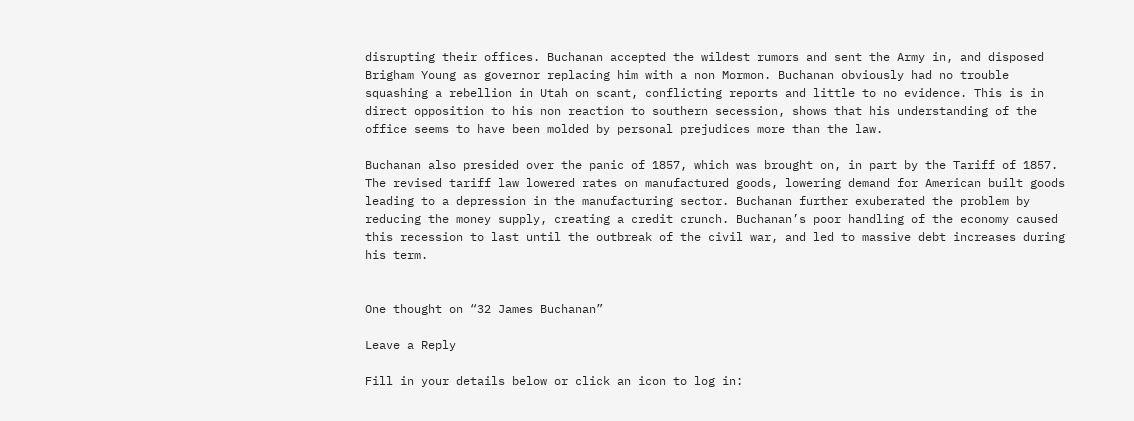disrupting their offices. Buchanan accepted the wildest rumors and sent the Army in, and disposed Brigham Young as governor replacing him with a non Mormon. Buchanan obviously had no trouble squashing a rebellion in Utah on scant, conflicting reports and little to no evidence. This is in direct opposition to his non reaction to southern secession, shows that his understanding of the office seems to have been molded by personal prejudices more than the law.

Buchanan also presided over the panic of 1857, which was brought on, in part by the Tariff of 1857. The revised tariff law lowered rates on manufactured goods, lowering demand for American built goods leading to a depression in the manufacturing sector. Buchanan further exuberated the problem by reducing the money supply, creating a credit crunch. Buchanan’s poor handling of the economy caused this recession to last until the outbreak of the civil war, and led to massive debt increases during his term.


One thought on “32 James Buchanan”

Leave a Reply

Fill in your details below or click an icon to log in: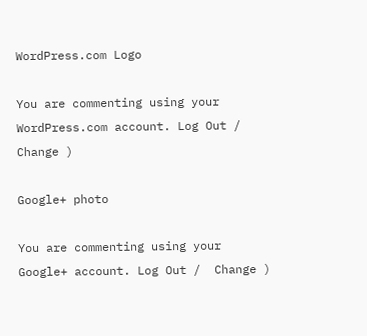WordPress.com Logo

You are commenting using your WordPress.com account. Log Out /  Change )

Google+ photo

You are commenting using your Google+ account. Log Out /  Change )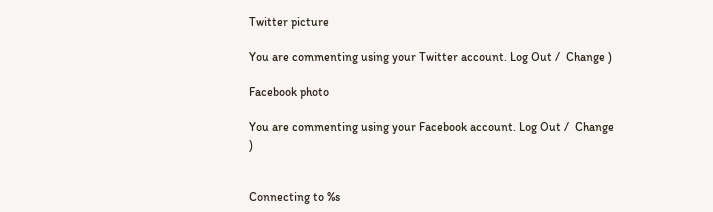Twitter picture

You are commenting using your Twitter account. Log Out /  Change )

Facebook photo

You are commenting using your Facebook account. Log Out /  Change )


Connecting to %s